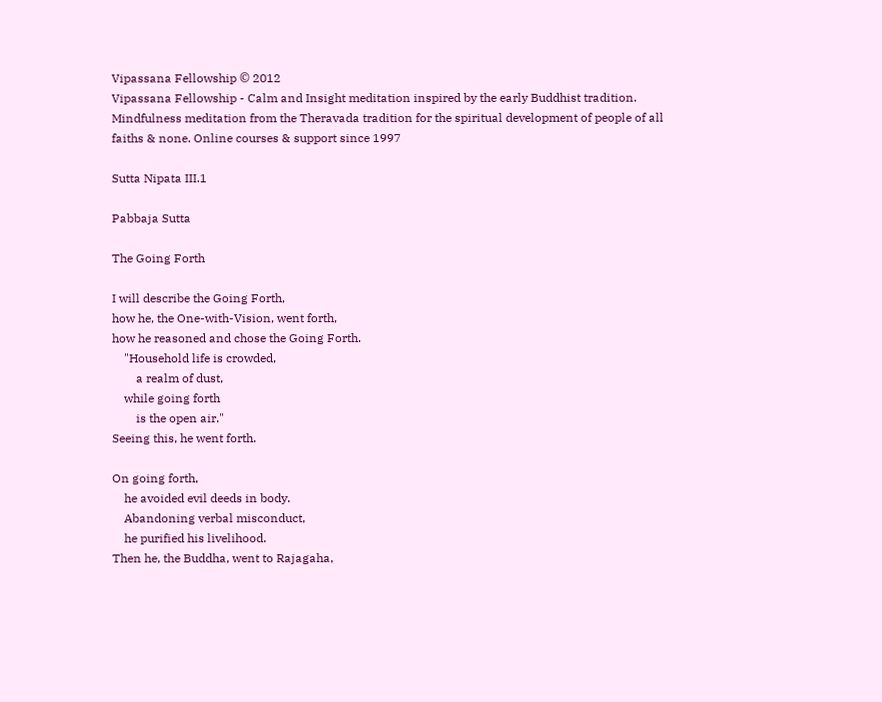Vipassana Fellowship © 2012
Vipassana Fellowship - Calm and Insight meditation inspired by the early Buddhist tradition.
Mindfulness meditation from the Theravada tradition for the spiritual development of people of all faiths & none. Online courses & support since 1997

Sutta Nipata III.1

Pabbaja Sutta

The Going Forth

I will describe the Going Forth,
how he, the One-with-Vision, went forth,
how he reasoned and chose the Going Forth.
    "Household life is crowded,
        a realm of dust,
    while going forth
        is the open air."
Seeing this, he went forth.

On going forth,
    he avoided evil deeds in body.
    Abandoning verbal misconduct,
    he purified his livelihood.
Then he, the Buddha, went to Rajagaha,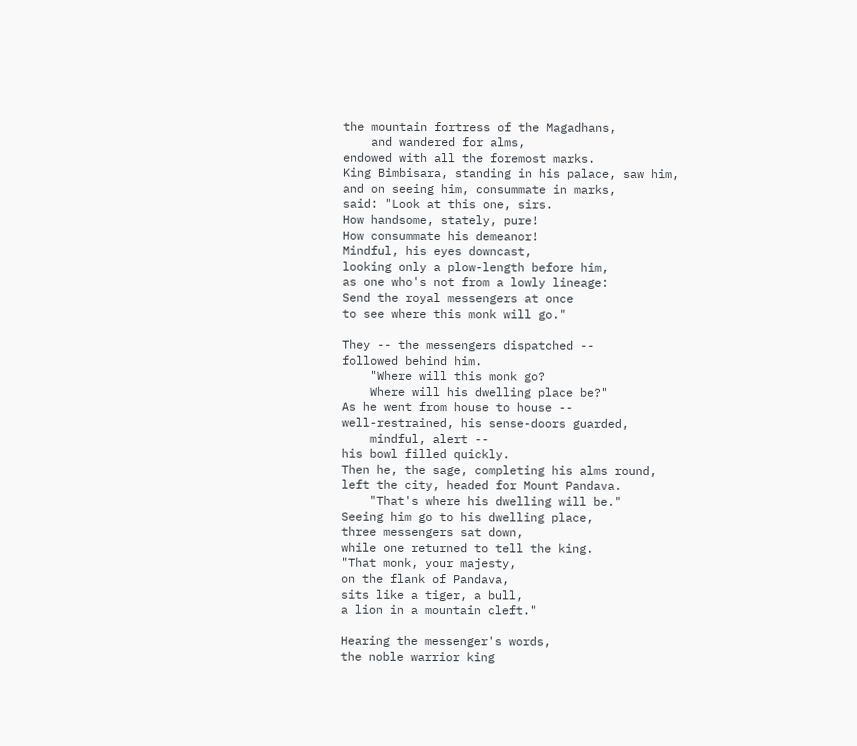the mountain fortress of the Magadhans,
    and wandered for alms,
endowed with all the foremost marks.
King Bimbisara, standing in his palace, saw him,
and on seeing him, consummate in marks,
said: "Look at this one, sirs.
How handsome, stately, pure!
How consummate his demeanor!
Mindful, his eyes downcast,
looking only a plow-length before him,
as one who's not from a lowly lineage:
Send the royal messengers at once
to see where this monk will go."

They -- the messengers dispatched --
followed behind him.
    "Where will this monk go?
    Where will his dwelling place be?"
As he went from house to house --
well-restrained, his sense-doors guarded,
    mindful, alert --
his bowl filled quickly.
Then he, the sage, completing his alms round,
left the city, headed for Mount Pandava.
    "That's where his dwelling will be."
Seeing him go to his dwelling place,
three messengers sat down,
while one returned to tell the king.
"That monk, your majesty,
on the flank of Pandava,
sits like a tiger, a bull,
a lion in a mountain cleft."

Hearing the messenger's words,
the noble warrior king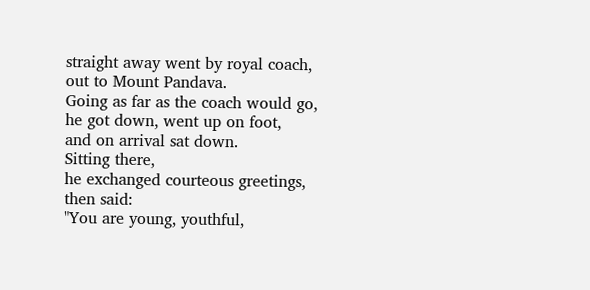straight away went by royal coach,
out to Mount Pandava.
Going as far as the coach would go,
he got down, went up on foot,
and on arrival sat down.
Sitting there,
he exchanged courteous greetings,
then said:
"You are young, youthful,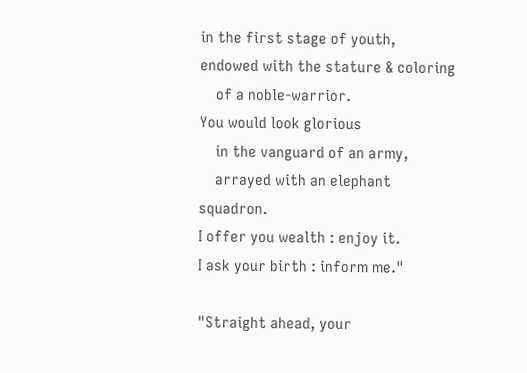in the first stage of youth,
endowed with the stature & coloring
    of a noble-warrior.
You would look glorious
    in the vanguard of an army,
    arrayed with an elephant squadron.
I offer you wealth : enjoy it.
I ask your birth : inform me."

"Straight ahead, your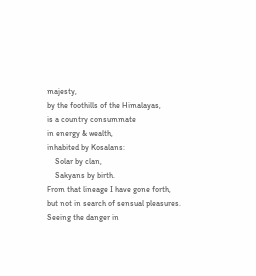majesty,
by the foothills of the Himalayas,
is a country consummate
in energy & wealth,
inhabited by Kosalans:
    Solar by clan,
    Sakyans by birth.
From that lineage I have gone forth,
but not in search of sensual pleasures.
Seeing the danger in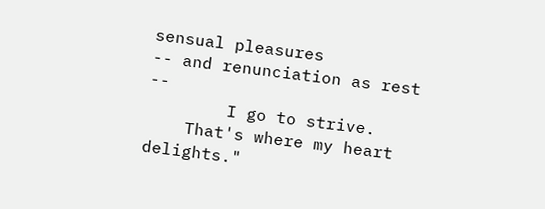sensual pleasures
-- and renunciation as rest --
        I go to strive.
    That's where my heart delights."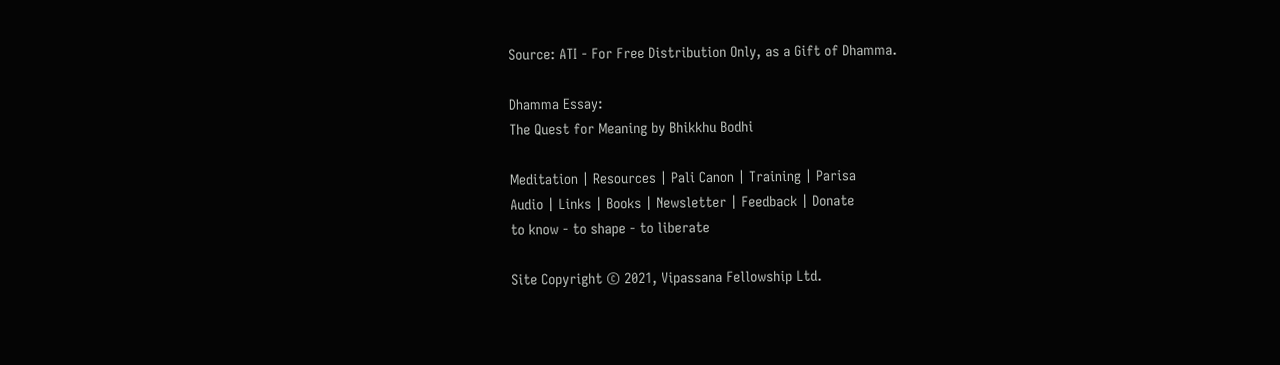Source: ATI - For Free Distribution Only, as a Gift of Dhamma.

Dhamma Essay:
The Quest for Meaning by Bhikkhu Bodhi

Meditation | Resources | Pali Canon | Training | Parisa
Audio | Links | Books | Newsletter | Feedback | Donate
to know - to shape - to liberate

Site Copyright © 2021, Vipassana Fellowship Ltd.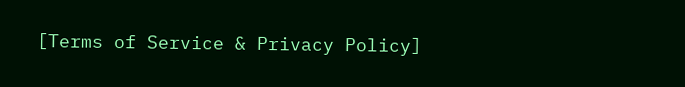[Terms of Service & Privacy Policy]